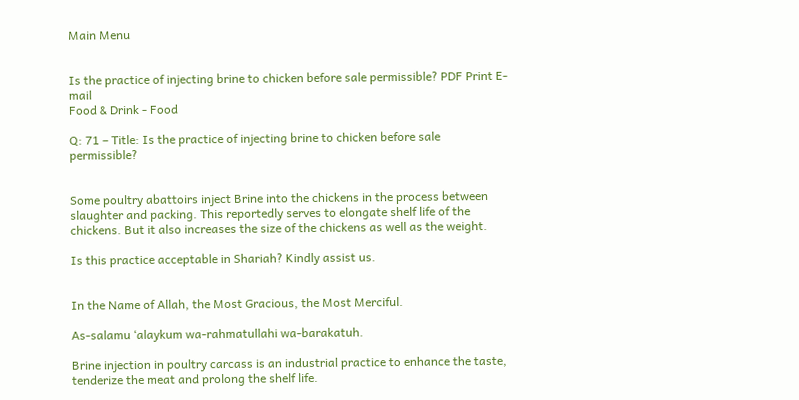Main Menu


Is the practice of injecting brine to chicken before sale permissible? PDF Print E-mail
Food & Drink - Food

Q: 71 – Title: Is the practice of injecting brine to chicken before sale permissible?


Some poultry abattoirs inject Brine into the chickens in the process between slaughter and packing. This reportedly serves to elongate shelf life of the chickens. But it also increases the size of the chickens as well as the weight.

Is this practice acceptable in Shariah? Kindly assist us.


In the Name of Allah, the Most Gracious, the Most Merciful.

As-salamu ‘alaykum wa-rahmatullahi wa-barakatuh.

Brine injection in poultry carcass is an industrial practice to enhance the taste, tenderize the meat and prolong the shelf life.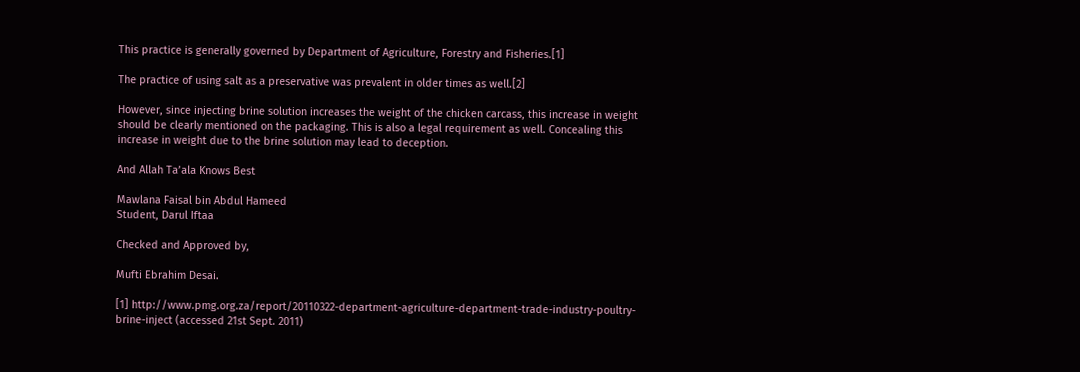This practice is generally governed by Department of Agriculture, Forestry and Fisheries.[1]

The practice of using salt as a preservative was prevalent in older times as well.[2]

However, since injecting brine solution increases the weight of the chicken carcass, this increase in weight should be clearly mentioned on the packaging. This is also a legal requirement as well. Concealing this increase in weight due to the brine solution may lead to deception.

And Allah Ta’ala Knows Best

Mawlana Faisal bin Abdul Hameed
Student, Darul Iftaa

Checked and Approved by,

Mufti Ebrahim Desai.

[1] http://www.pmg.org.za/report/20110322-department-agriculture-department-trade-industry-poultry-brine-inject (accessed 21st Sept. 2011)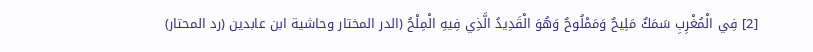[2] فِي الْمُغْرِبِ سَمَكٌ مَلِيحٌ وَمَمْلُوحٌ وَهُوَ الْقَدِيدُ الَّذِي فِيهِ الْمِلْحُ (الدر المختار وحاشية ابن عابدين (رد المحتار)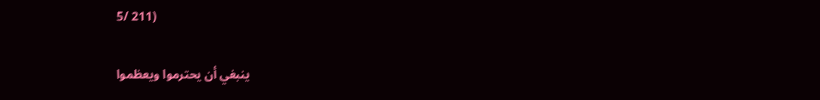5/ 211)

ينبغي أن يحترموا ويعظموا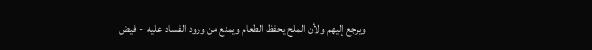ويرجع إليهم ولأن الملح يحفظ الطعام ويمنع من ورود الفساد عليه  - فيض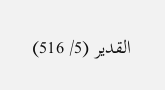القدير (5/ 516)